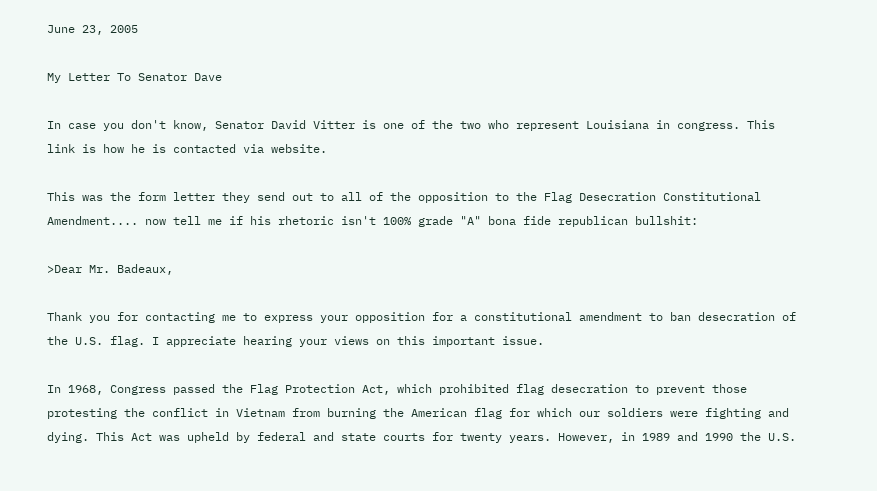June 23, 2005

My Letter To Senator Dave

In case you don't know, Senator David Vitter is one of the two who represent Louisiana in congress. This link is how he is contacted via website.

This was the form letter they send out to all of the opposition to the Flag Desecration Constitutional Amendment.... now tell me if his rhetoric isn't 100% grade "A" bona fide republican bullshit:

>Dear Mr. Badeaux,

Thank you for contacting me to express your opposition for a constitutional amendment to ban desecration of the U.S. flag. I appreciate hearing your views on this important issue.

In 1968, Congress passed the Flag Protection Act, which prohibited flag desecration to prevent those protesting the conflict in Vietnam from burning the American flag for which our soldiers were fighting and dying. This Act was upheld by federal and state courts for twenty years. However, in 1989 and 1990 the U.S.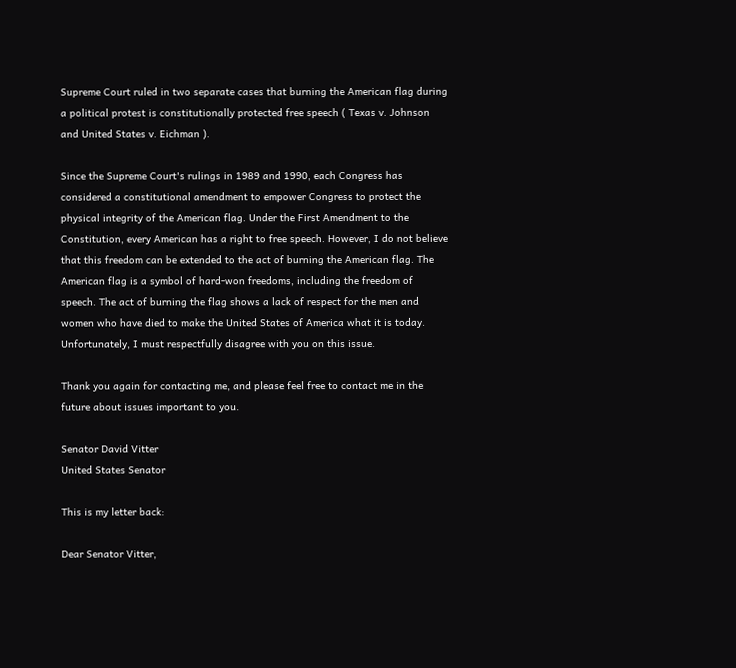Supreme Court ruled in two separate cases that burning the American flag during a political protest is constitutionally protected free speech ( Texas v. Johnson and United States v. Eichman ).

Since the Supreme Court's rulings in 1989 and 1990, each Congress has considered a constitutional amendment to empower Congress to protect the physical integrity of the American flag. Under the First Amendment to the Constitution, every American has a right to free speech. However, I do not believe that this freedom can be extended to the act of burning the American flag. The American flag is a symbol of hard-won freedoms, including the freedom of speech. The act of burning the flag shows a lack of respect for the men and women who have died to make the United States of America what it is today. Unfortunately, I must respectfully disagree with you on this issue.

Thank you again for contacting me, and please feel free to contact me in the future about issues important to you.

Senator David Vitter
United States Senator

This is my letter back:

Dear Senator Vitter,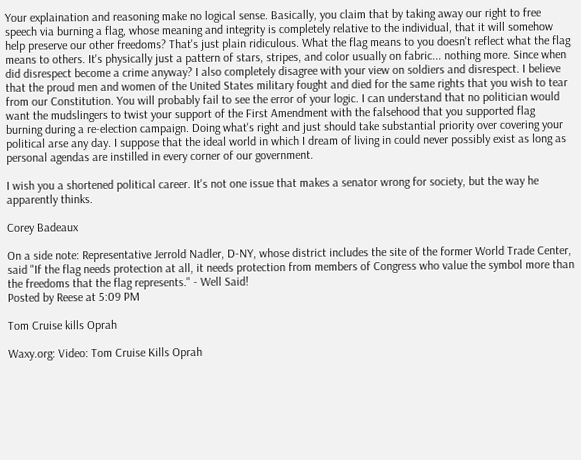Your explaination and reasoning make no logical sense. Basically, you claim that by taking away our right to free speech via burning a flag, whose meaning and integrity is completely relative to the individual, that it will somehow help preserve our other freedoms? That's just plain ridiculous. What the flag means to you doesn't reflect what the flag means to others. It's physically just a pattern of stars, stripes, and color usually on fabric... nothing more. Since when did disrespect become a crime anyway? I also completely disagree with your view on soldiers and disrespect. I believe that the proud men and women of the United States military fought and died for the same rights that you wish to tear from our Constitution. You will probably fail to see the error of your logic. I can understand that no politician would want the mudslingers to twist your support of the First Amendment with the falsehood that you supported flag burning during a re-election campaign. Doing what's right and just should take substantial priority over covering your political arse any day. I suppose that the ideal world in which I dream of living in could never possibly exist as long as personal agendas are instilled in every corner of our government.

I wish you a shortened political career. It's not one issue that makes a senator wrong for society, but the way he apparently thinks.

Corey Badeaux

On a side note: Representative Jerrold Nadler, D-NY, whose district includes the site of the former World Trade Center, said "If the flag needs protection at all, it needs protection from members of Congress who value the symbol more than the freedoms that the flag represents." - Well Said!
Posted by Reese at 5:09 PM

Tom Cruise kills Oprah

Waxy.org: Video: Tom Cruise Kills Oprah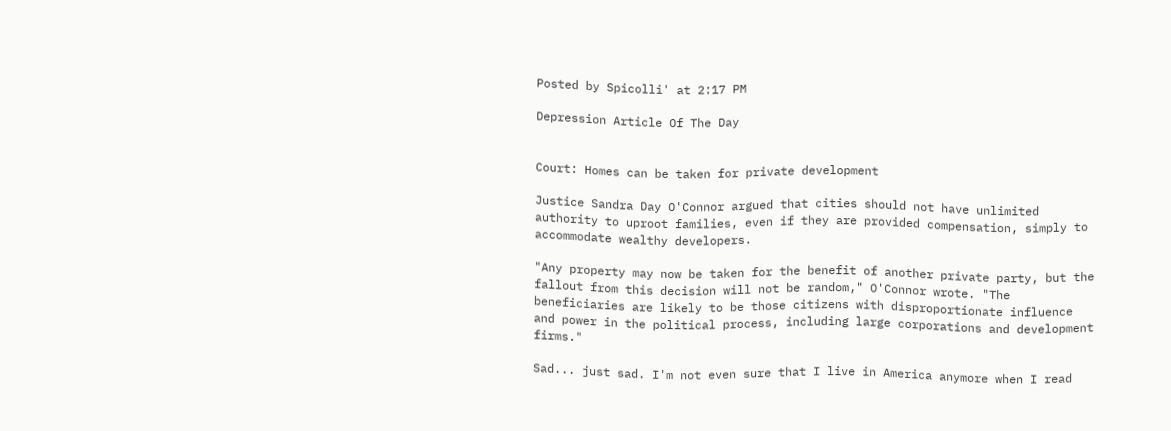Posted by Spicolli' at 2:17 PM

Depression Article Of The Day


Court: Homes can be taken for private development

Justice Sandra Day O'Connor argued that cities should not have unlimited authority to uproot families, even if they are provided compensation, simply to accommodate wealthy developers.

"Any property may now be taken for the benefit of another private party, but the fallout from this decision will not be random," O'Connor wrote. "The beneficiaries are likely to be those citizens with disproportionate influence and power in the political process, including large corporations and development firms."

Sad... just sad. I'm not even sure that I live in America anymore when I read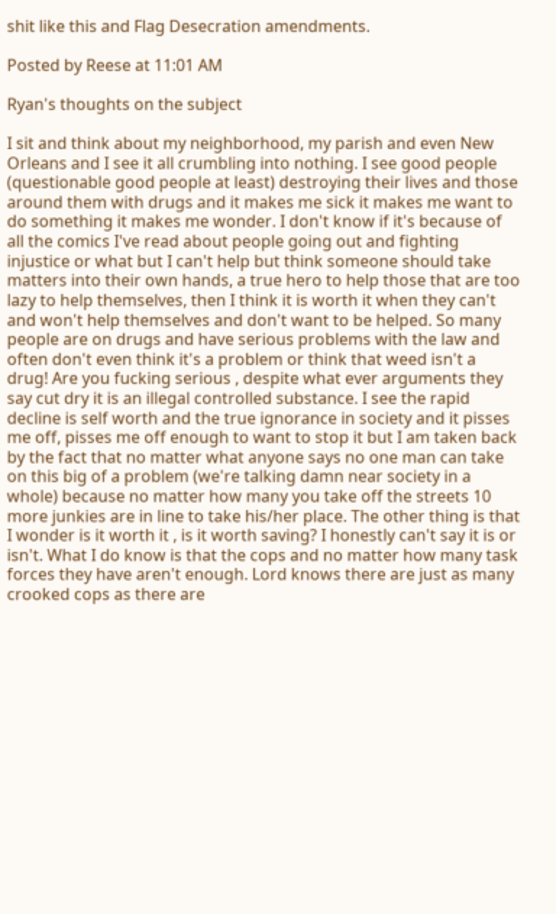shit like this and Flag Desecration amendments.

Posted by Reese at 11:01 AM

Ryan's thoughts on the subject

I sit and think about my neighborhood, my parish and even New Orleans and I see it all crumbling into nothing. I see good people (questionable good people at least) destroying their lives and those around them with drugs and it makes me sick it makes me want to do something it makes me wonder. I don't know if it's because of all the comics I've read about people going out and fighting injustice or what but I can't help but think someone should take matters into their own hands, a true hero to help those that are too lazy to help themselves, then I think it is worth it when they can't and won't help themselves and don't want to be helped. So many people are on drugs and have serious problems with the law and often don't even think it's a problem or think that weed isn't a drug! Are you fucking serious , despite what ever arguments they say cut dry it is an illegal controlled substance. I see the rapid decline is self worth and the true ignorance in society and it pisses me off, pisses me off enough to want to stop it but I am taken back by the fact that no matter what anyone says no one man can take on this big of a problem (we're talking damn near society in a whole) because no matter how many you take off the streets 10 more junkies are in line to take his/her place. The other thing is that I wonder is it worth it , is it worth saving? I honestly can't say it is or isn't. What I do know is that the cops and no matter how many task forces they have aren't enough. Lord knows there are just as many crooked cops as there are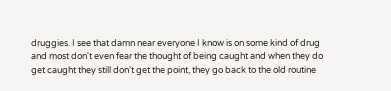druggies. I see that damn near everyone I know is on some kind of drug and most don't even fear the thought of being caught and when they do get caught they still don't get the point, they go back to the old routine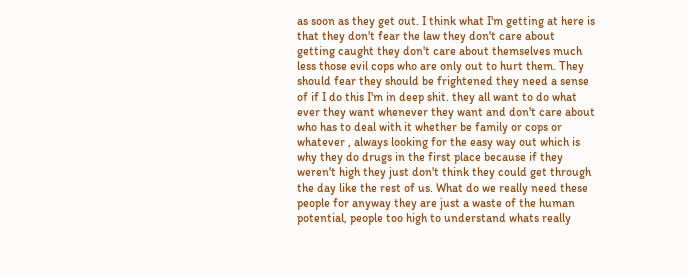as soon as they get out. I think what I'm getting at here is that they don't fear the law they don't care about getting caught they don't care about themselves much less those evil cops who are only out to hurt them. They should fear they should be frightened they need a sense of if I do this I'm in deep shit. they all want to do what ever they want whenever they want and don't care about who has to deal with it whether be family or cops or whatever , always looking for the easy way out which is why they do drugs in the first place because if they weren't high they just don't think they could get through the day like the rest of us. What do we really need these people for anyway they are just a waste of the human potential, people too high to understand whats really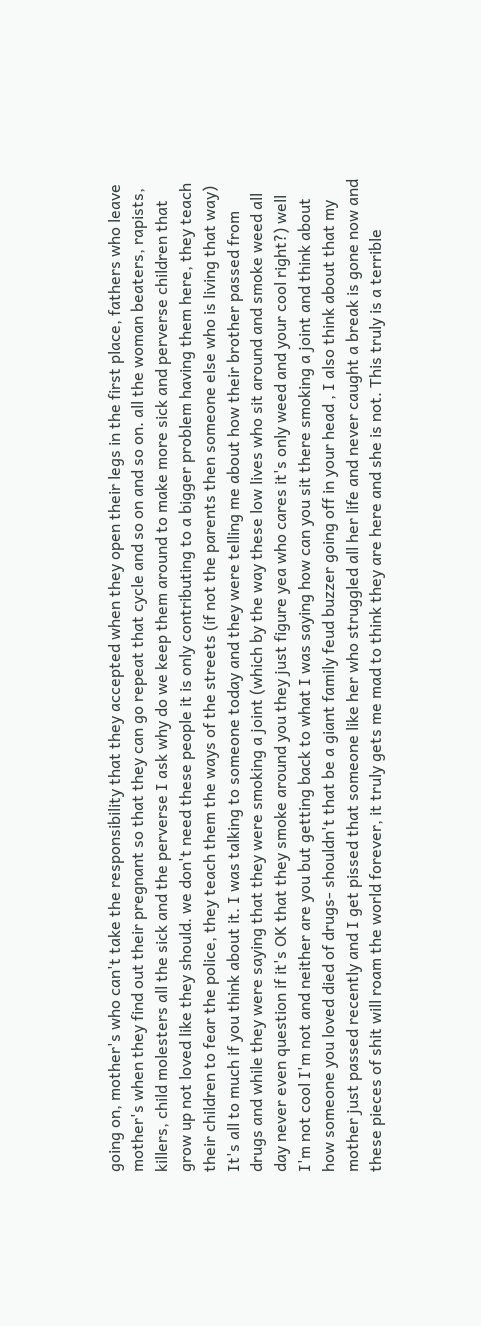going on, mother's who can't take the responsibility that they accepted when they open their legs in the first place, fathers who leave mother's when they find out their pregnant so that they can go repeat that cycle and so on and so on. all the woman beaters, rapists, killers, child molesters all the sick and the perverse I ask why do we keep them around to make more sick and perverse children that grow up not loved like they should. we don't need these people it is only contributing to a bigger problem having them here, they teach their children to fear the police, they teach them the ways of the streets (if not the parents then someone else who is living that way) It's all to much if you think about it. I was talking to someone today and they were telling me about how their brother passed from drugs and while they were saying that they were smoking a joint (which by the way these low lives who sit around and smoke weed all day never even question if it's OK that they smoke around you they just figure yea who cares it's only weed and your cool right?) well I'm not cool I'm not and neither are you but getting back to what I was saying how can you sit there smoking a joint and think about how someone you loved died of drugs- shouldn't that be a giant family feud buzzer going off in your head , I also think about that my mother just passed recently and I get pissed that someone like her who struggled all her life and never caught a break is gone now and these pieces of shit will roam the world forever, it truly gets me mad to think they are here and she is not. This truly is a terrible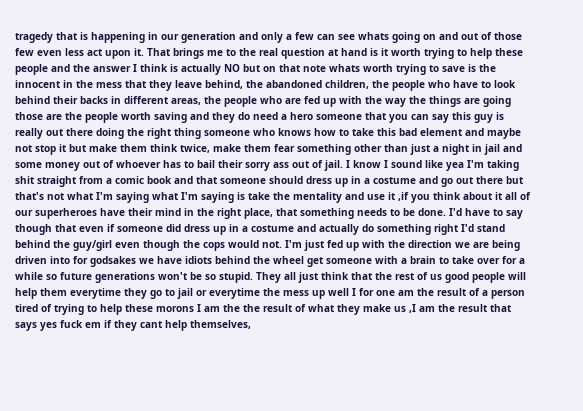tragedy that is happening in our generation and only a few can see whats going on and out of those few even less act upon it. That brings me to the real question at hand is it worth trying to help these people and the answer I think is actually NO but on that note whats worth trying to save is the innocent in the mess that they leave behind, the abandoned children, the people who have to look behind their backs in different areas, the people who are fed up with the way the things are going those are the people worth saving and they do need a hero someone that you can say this guy is really out there doing the right thing someone who knows how to take this bad element and maybe not stop it but make them think twice, make them fear something other than just a night in jail and some money out of whoever has to bail their sorry ass out of jail. I know I sound like yea I'm taking shit straight from a comic book and that someone should dress up in a costume and go out there but that's not what I'm saying what I'm saying is take the mentality and use it ,if you think about it all of our superheroes have their mind in the right place, that something needs to be done. I'd have to say though that even if someone did dress up in a costume and actually do something right I'd stand behind the guy/girl even though the cops would not. I'm just fed up with the direction we are being driven into for godsakes we have idiots behind the wheel get someone with a brain to take over for a while so future generations won't be so stupid. They all just think that the rest of us good people will help them everytime they go to jail or everytime the mess up well I for one am the result of a person tired of trying to help these morons I am the the result of what they make us ,I am the result that says yes fuck em if they cant help themselves,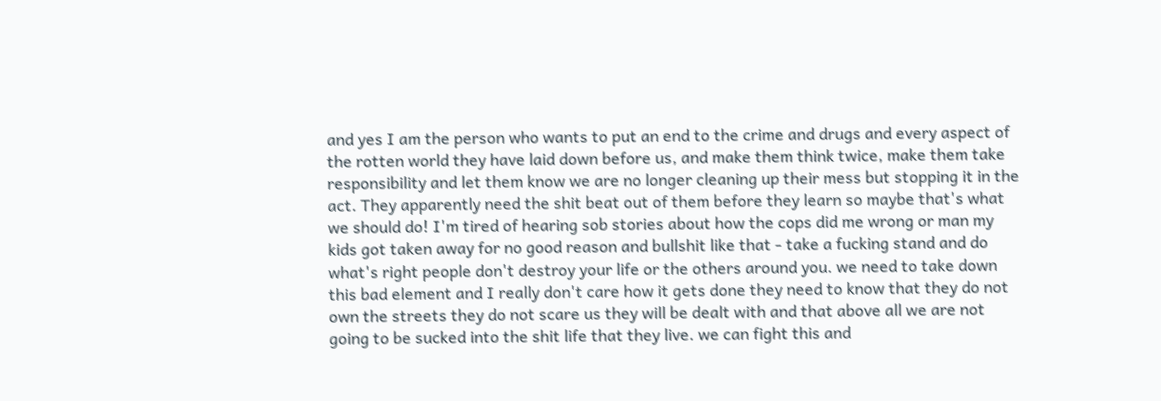and yes I am the person who wants to put an end to the crime and drugs and every aspect of the rotten world they have laid down before us, and make them think twice, make them take responsibility and let them know we are no longer cleaning up their mess but stopping it in the act. They apparently need the shit beat out of them before they learn so maybe that's what we should do! I'm tired of hearing sob stories about how the cops did me wrong or man my kids got taken away for no good reason and bullshit like that - take a fucking stand and do what's right people don't destroy your life or the others around you. we need to take down this bad element and I really don't care how it gets done they need to know that they do not own the streets they do not scare us they will be dealt with and that above all we are not going to be sucked into the shit life that they live. we can fight this and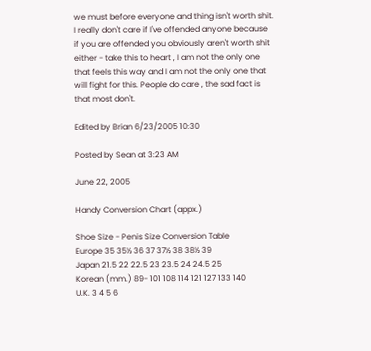we must before everyone and thing isn't worth shit. I really don't care if I've offended anyone because if you are offended you obviously aren't worth shit either - take this to heart , I am not the only one that feels this way and I am not the only one that will fight for this. People do care , the sad fact is that most don't.

Edited by Brian 6/23/2005 10:30

Posted by Sean at 3:23 AM

June 22, 2005

Handy Conversion Chart (appx.)

Shoe Size - Penis Size Conversion Table
Europe 35 35½ 36 37 37½ 38 38½ 39
Japan 21.5 22 22.5 23 23.5 24 24.5 25
Korean (mm.) 89- 101 108 114 121 127 133 140
U.K. 3 4 5 6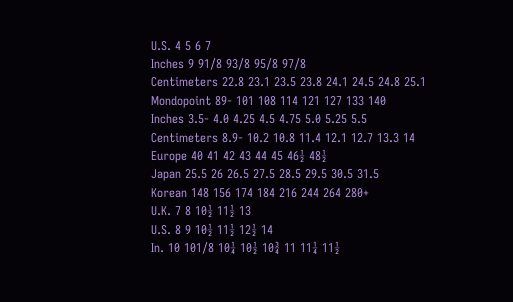U.S. 4 5 6 7
Inches 9 91/8 93/8 95/8 97/8
Centimeters 22.8 23.1 23.5 23.8 24.1 24.5 24.8 25.1
Mondopoint 89- 101 108 114 121 127 133 140
Inches 3.5- 4.0 4.25 4.5 4.75 5.0 5.25 5.5
Centimeters 8.9- 10.2 10.8 11.4 12.1 12.7 13.3 14
Europe 40 41 42 43 44 45 46½ 48½
Japan 25.5 26 26.5 27.5 28.5 29.5 30.5 31.5
Korean 148 156 174 184 216 244 264 280+
U.K. 7 8 10½ 11½ 13
U.S. 8 9 10½ 11½ 12½ 14
In. 10 101/8 10¼ 10½ 10¾ 11 11¼ 11½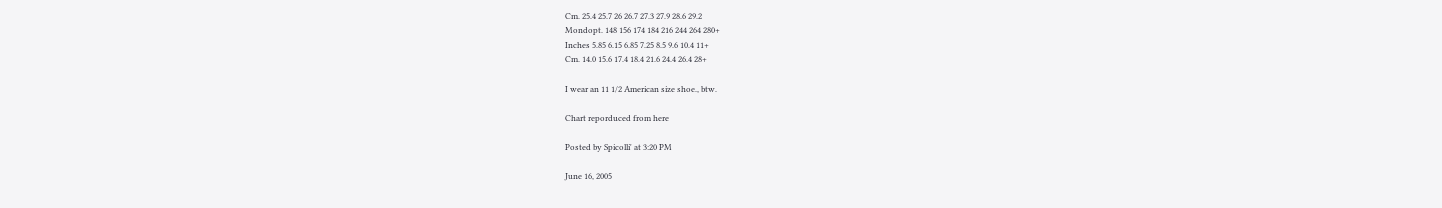Cm. 25.4 25.7 26 26.7 27.3 27.9 28.6 29.2
Mondopt. 148 156 174 184 216 244 264 280+
Inches 5.85 6.15 6.85 7.25 8.5 9.6 10.4 11+
Cm. 14.0 15.6 17.4 18.4 21.6 24.4 26.4 28+

I wear an 11 1/2 American size shoe., btw.

Chart reporduced from here

Posted by Spicolli' at 3:20 PM

June 16, 2005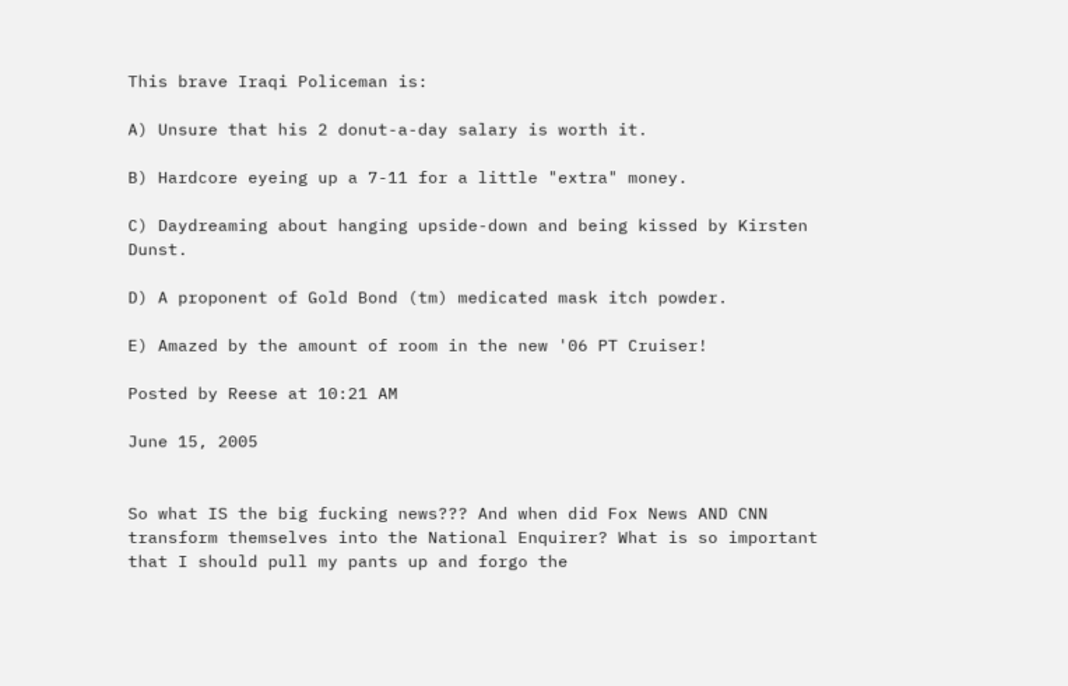This brave Iraqi Policeman is:

A) Unsure that his 2 donut-a-day salary is worth it.

B) Hardcore eyeing up a 7-11 for a little "extra" money.

C) Daydreaming about hanging upside-down and being kissed by Kirsten Dunst.

D) A proponent of Gold Bond (tm) medicated mask itch powder.

E) Amazed by the amount of room in the new '06 PT Cruiser!

Posted by Reese at 10:21 AM

June 15, 2005


So what IS the big fucking news??? And when did Fox News AND CNN transform themselves into the National Enquirer? What is so important that I should pull my pants up and forgo the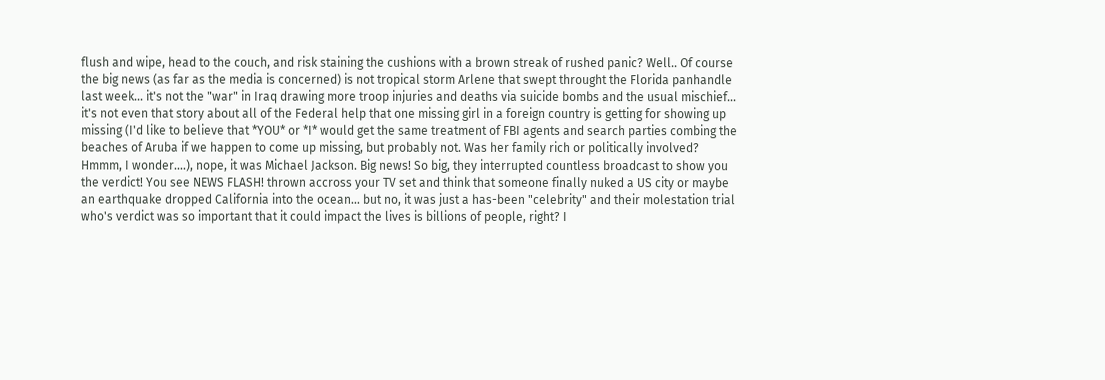flush and wipe, head to the couch, and risk staining the cushions with a brown streak of rushed panic? Well.. Of course the big news (as far as the media is concerned) is not tropical storm Arlene that swept throught the Florida panhandle last week... it's not the "war" in Iraq drawing more troop injuries and deaths via suicide bombs and the usual mischief... it's not even that story about all of the Federal help that one missing girl in a foreign country is getting for showing up missing (I'd like to believe that *YOU* or *I* would get the same treatment of FBI agents and search parties combing the beaches of Aruba if we happen to come up missing, but probably not. Was her family rich or politically involved? Hmmm, I wonder....), nope, it was Michael Jackson. Big news! So big, they interrupted countless broadcast to show you the verdict! You see NEWS FLASH! thrown accross your TV set and think that someone finally nuked a US city or maybe an earthquake dropped California into the ocean... but no, it was just a has-been "celebrity" and their molestation trial who's verdict was so important that it could impact the lives is billions of people, right? I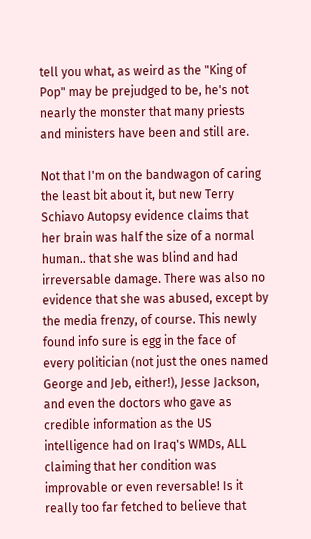tell you what, as weird as the "King of Pop" may be prejudged to be, he's not nearly the monster that many priests and ministers have been and still are.

Not that I'm on the bandwagon of caring the least bit about it, but new Terry Schiavo Autopsy evidence claims that her brain was half the size of a normal human.. that she was blind and had irreversable damage. There was also no evidence that she was abused, except by the media frenzy, of course. This newly found info sure is egg in the face of every politician (not just the ones named George and Jeb, either!), Jesse Jackson, and even the doctors who gave as credible information as the US intelligence had on Iraq's WMDs, ALL claiming that her condition was improvable or even reversable! Is it really too far fetched to believe that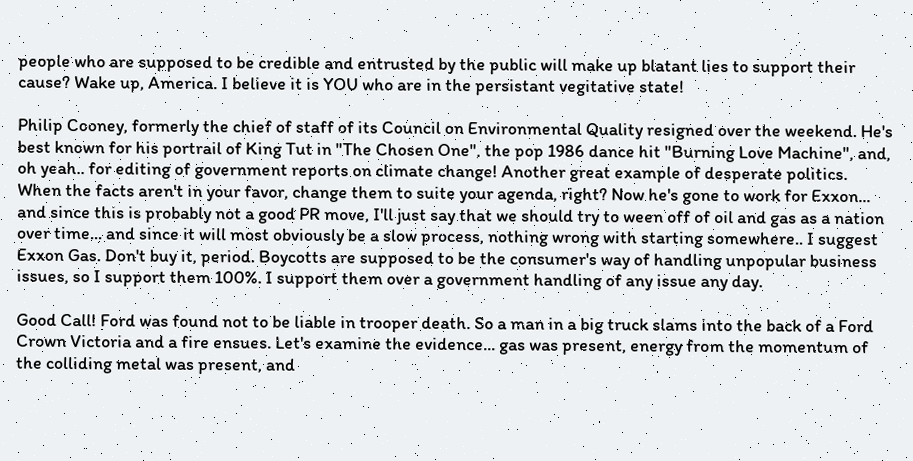people who are supposed to be credible and entrusted by the public will make up blatant lies to support their cause? Wake up, America. I believe it is YOU who are in the persistant vegitative state!

Philip Cooney, formerly the chief of staff of its Council on Environmental Quality resigned over the weekend. He's best known for his portrail of King Tut in "The Chosen One", the pop 1986 dance hit "Burning Love Machine", and, oh yeah.. for editing of government reports on climate change! Another great example of desperate politics. When the facts aren't in your favor, change them to suite your agenda, right? Now he's gone to work for Exxon... and since this is probably not a good PR move, I'll just say that we should try to ween off of oil and gas as a nation over time... and since it will most obviously be a slow process, nothing wrong with starting somewhere.. I suggest Exxon Gas. Don't buy it, period. Boycotts are supposed to be the consumer's way of handling unpopular business issues, so I support them 100%. I support them over a government handling of any issue any day.

Good Call! Ford was found not to be liable in trooper death. So a man in a big truck slams into the back of a Ford Crown Victoria and a fire ensues. Let's examine the evidence... gas was present, energy from the momentum of the colliding metal was present, and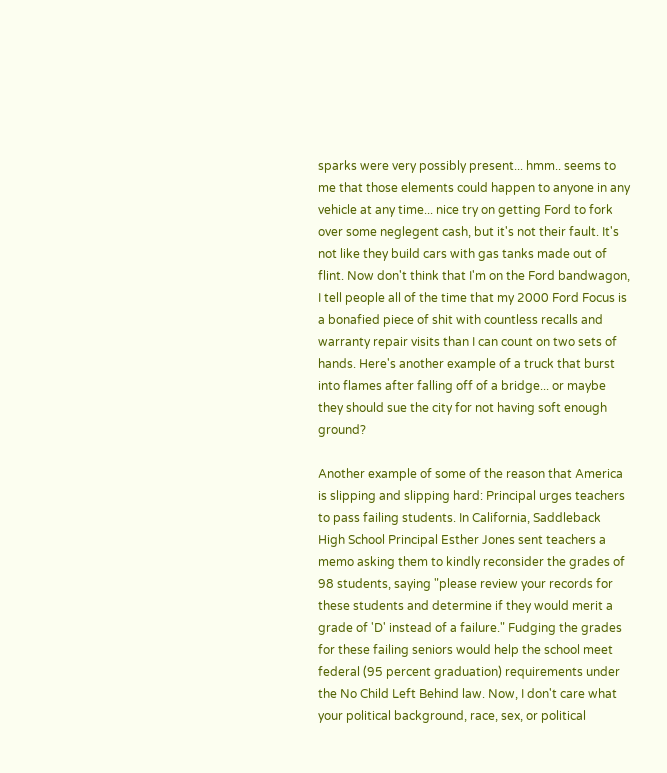sparks were very possibly present... hmm.. seems to me that those elements could happen to anyone in any vehicle at any time... nice try on getting Ford to fork over some neglegent cash, but it's not their fault. It's not like they build cars with gas tanks made out of flint. Now don't think that I'm on the Ford bandwagon, I tell people all of the time that my 2000 Ford Focus is a bonafied piece of shit with countless recalls and warranty repair visits than I can count on two sets of hands. Here's another example of a truck that burst into flames after falling off of a bridge... or maybe they should sue the city for not having soft enough ground?

Another example of some of the reason that America is slipping and slipping hard: Principal urges teachers to pass failing students. In California, Saddleback High School Principal Esther Jones sent teachers a memo asking them to kindly reconsider the grades of 98 students, saying "please review your records for these students and determine if they would merit a grade of 'D' instead of a failure." Fudging the grades for these failing seniors would help the school meet federal (95 percent graduation) requirements under the No Child Left Behind law. Now, I don't care what your political background, race, sex, or political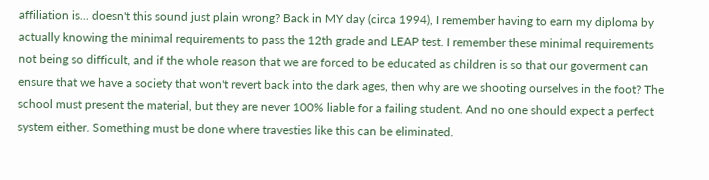affiliation is... doesn't this sound just plain wrong? Back in MY day (circa 1994), I remember having to earn my diploma by actually knowing the minimal requirements to pass the 12th grade and LEAP test. I remember these minimal requirements not being so difficult, and if the whole reason that we are forced to be educated as children is so that our goverment can ensure that we have a society that won't revert back into the dark ages, then why are we shooting ourselves in the foot? The school must present the material, but they are never 100% liable for a failing student. And no one should expect a perfect system either. Something must be done where travesties like this can be eliminated.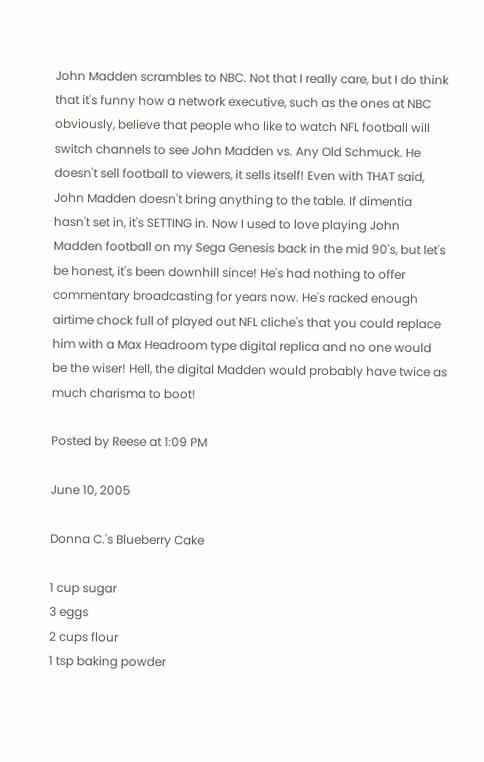John Madden scrambles to NBC. Not that I really care, but I do think that it's funny how a network executive, such as the ones at NBC obviously, believe that people who like to watch NFL football will switch channels to see John Madden vs. Any Old Schmuck. He doesn't sell football to viewers, it sells itself! Even with THAT said, John Madden doesn't bring anything to the table. If dimentia hasn't set in, it's SETTING in. Now I used to love playing John Madden football on my Sega Genesis back in the mid 90's, but let's be honest, it's been downhill since! He's had nothing to offer commentary broadcasting for years now. He's racked enough airtime chock full of played out NFL cliche's that you could replace him with a Max Headroom type digital replica and no one would be the wiser! Hell, the digital Madden would probably have twice as much charisma to boot!

Posted by Reese at 1:09 PM

June 10, 2005

Donna C.'s Blueberry Cake

1 cup sugar
3 eggs
2 cups flour
1 tsp baking powder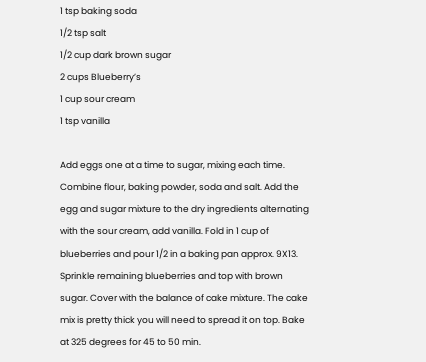1 tsp baking soda
1/2 tsp salt
1/2 cup dark brown sugar
2 cups Blueberry’s
1 cup sour cream
1 tsp vanilla

Add eggs one at a time to sugar, mixing each time. Combine flour, baking powder, soda and salt. Add the egg and sugar mixture to the dry ingredients alternating with the sour cream, add vanilla. Fold in 1 cup of blueberries and pour 1/2 in a baking pan approx. 9X13. Sprinkle remaining blueberries and top with brown sugar. Cover with the balance of cake mixture. The cake mix is pretty thick you will need to spread it on top. Bake at 325 degrees for 45 to 50 min.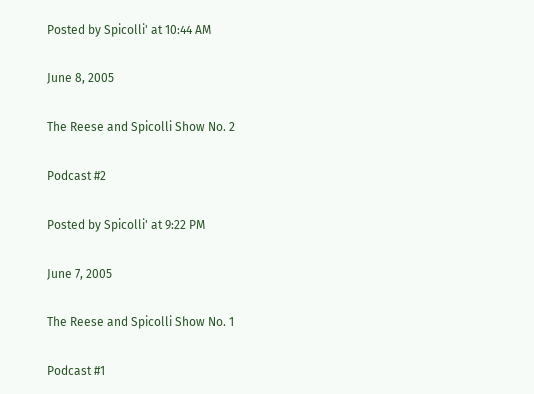Posted by Spicolli' at 10:44 AM

June 8, 2005

The Reese and Spicolli Show No. 2

Podcast #2

Posted by Spicolli' at 9:22 PM

June 7, 2005

The Reese and Spicolli Show No. 1

Podcast #1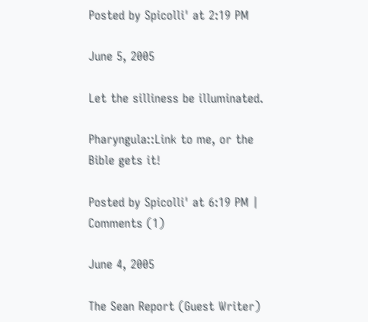Posted by Spicolli' at 2:19 PM

June 5, 2005

Let the silliness be illuminated.

Pharyngula::Link to me, or the Bible gets it!

Posted by Spicolli' at 6:19 PM | Comments (1)

June 4, 2005

The Sean Report (Guest Writer)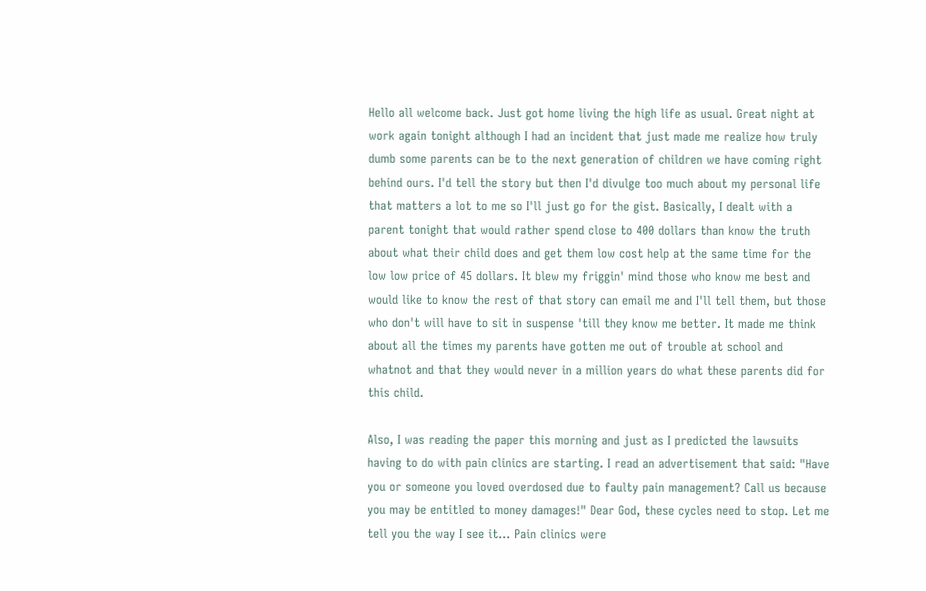Hello all welcome back. Just got home living the high life as usual. Great night at work again tonight although I had an incident that just made me realize how truly dumb some parents can be to the next generation of children we have coming right behind ours. I'd tell the story but then I'd divulge too much about my personal life that matters a lot to me so I'll just go for the gist. Basically, I dealt with a parent tonight that would rather spend close to 400 dollars than know the truth about what their child does and get them low cost help at the same time for the low low price of 45 dollars. It blew my friggin' mind those who know me best and would like to know the rest of that story can email me and I'll tell them, but those who don't will have to sit in suspense 'till they know me better. It made me think about all the times my parents have gotten me out of trouble at school and whatnot and that they would never in a million years do what these parents did for this child.

Also, I was reading the paper this morning and just as I predicted the lawsuits having to do with pain clinics are starting. I read an advertisement that said: "Have you or someone you loved overdosed due to faulty pain management? Call us because you may be entitled to money damages!" Dear God, these cycles need to stop. Let me tell you the way I see it... Pain clinics were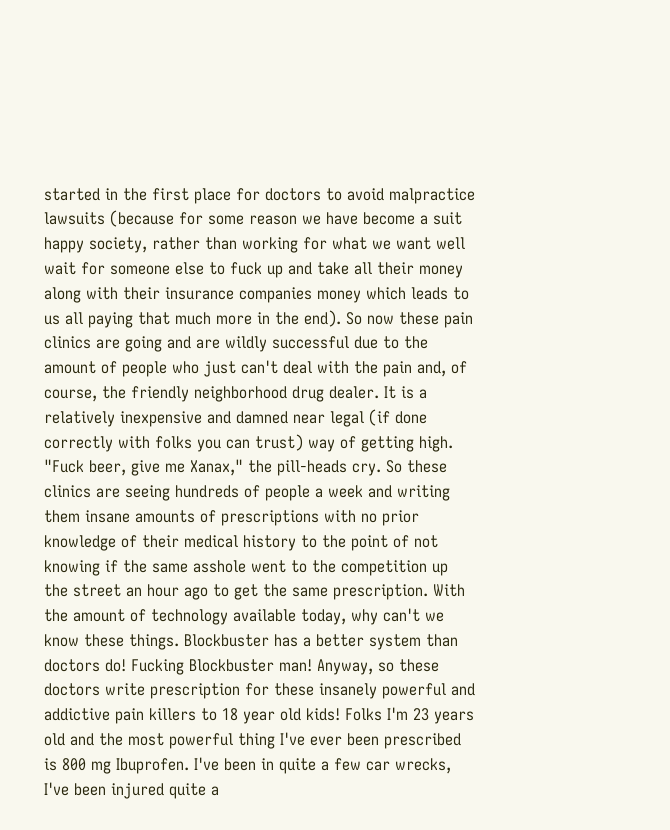started in the first place for doctors to avoid malpractice lawsuits (because for some reason we have become a suit happy society, rather than working for what we want well wait for someone else to fuck up and take all their money along with their insurance companies money which leads to us all paying that much more in the end). So now these pain clinics are going and are wildly successful due to the amount of people who just can't deal with the pain and, of course, the friendly neighborhood drug dealer. It is a relatively inexpensive and damned near legal (if done correctly with folks you can trust) way of getting high. "Fuck beer, give me Xanax," the pill-heads cry. So these clinics are seeing hundreds of people a week and writing them insane amounts of prescriptions with no prior knowledge of their medical history to the point of not knowing if the same asshole went to the competition up the street an hour ago to get the same prescription. With the amount of technology available today, why can't we know these things. Blockbuster has a better system than doctors do! Fucking Blockbuster man! Anyway, so these doctors write prescription for these insanely powerful and addictive pain killers to 18 year old kids! Folks I'm 23 years old and the most powerful thing I've ever been prescribed is 800 mg Ibuprofen. I've been in quite a few car wrecks, I've been injured quite a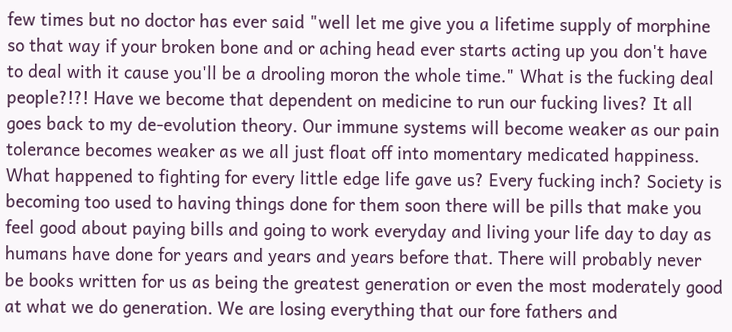few times but no doctor has ever said "well let me give you a lifetime supply of morphine so that way if your broken bone and or aching head ever starts acting up you don't have to deal with it cause you'll be a drooling moron the whole time." What is the fucking deal people?!?! Have we become that dependent on medicine to run our fucking lives? It all goes back to my de-evolution theory. Our immune systems will become weaker as our pain tolerance becomes weaker as we all just float off into momentary medicated happiness. What happened to fighting for every little edge life gave us? Every fucking inch? Society is becoming too used to having things done for them soon there will be pills that make you feel good about paying bills and going to work everyday and living your life day to day as humans have done for years and years and years before that. There will probably never be books written for us as being the greatest generation or even the most moderately good at what we do generation. We are losing everything that our fore fathers and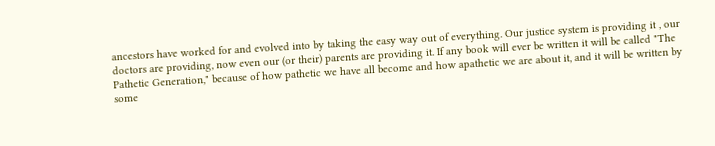ancestors have worked for and evolved into by taking the easy way out of everything. Our justice system is providing it , our doctors are providing, now even our (or their) parents are providing it. If any book will ever be written it will be called "The Pathetic Generation," because of how pathetic we have all become and how apathetic we are about it, and it will be written by some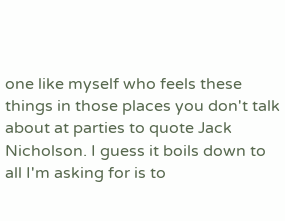one like myself who feels these things in those places you don't talk about at parties to quote Jack Nicholson. I guess it boils down to all I'm asking for is to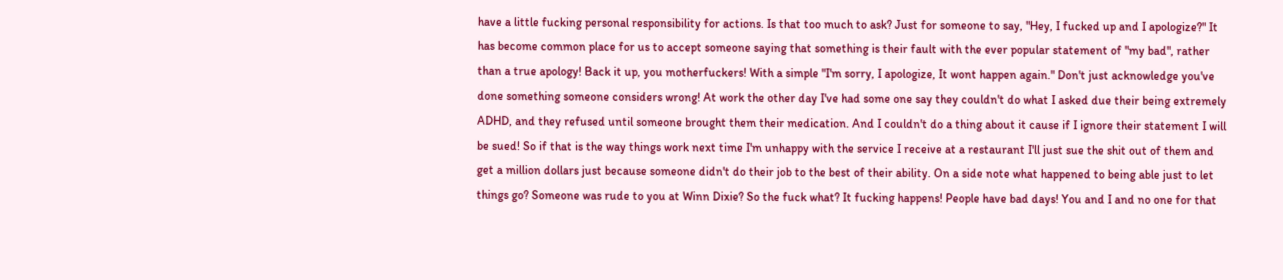have a little fucking personal responsibility for actions. Is that too much to ask? Just for someone to say, "Hey, I fucked up and I apologize?" It has become common place for us to accept someone saying that something is their fault with the ever popular statement of "my bad", rather than a true apology! Back it up, you motherfuckers! With a simple "I'm sorry, I apologize, It wont happen again." Don't just acknowledge you've done something someone considers wrong! At work the other day I've had some one say they couldn't do what I asked due their being extremely ADHD, and they refused until someone brought them their medication. And I couldn't do a thing about it cause if I ignore their statement I will be sued! So if that is the way things work next time I'm unhappy with the service I receive at a restaurant I'll just sue the shit out of them and get a million dollars just because someone didn't do their job to the best of their ability. On a side note what happened to being able just to let things go? Someone was rude to you at Winn Dixie? So the fuck what? It fucking happens! People have bad days! You and I and no one for that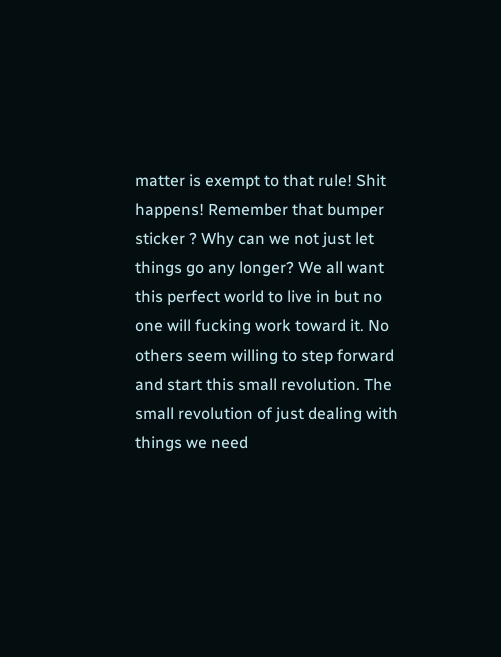matter is exempt to that rule! Shit happens! Remember that bumper sticker ? Why can we not just let things go any longer? We all want this perfect world to live in but no one will fucking work toward it. No others seem willing to step forward and start this small revolution. The small revolution of just dealing with things we need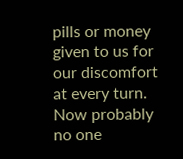pills or money given to us for our discomfort at every turn. Now probably no one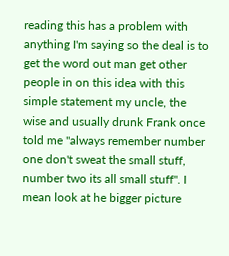reading this has a problem with anything I'm saying so the deal is to get the word out man get other people in on this idea with this simple statement my uncle, the wise and usually drunk Frank once told me "always remember number one don't sweat the small stuff, number two its all small stuff". I mean look at he bigger picture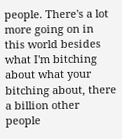people. There's a lot more going on in this world besides what I'm bitching about what your bitching about, there a billion other people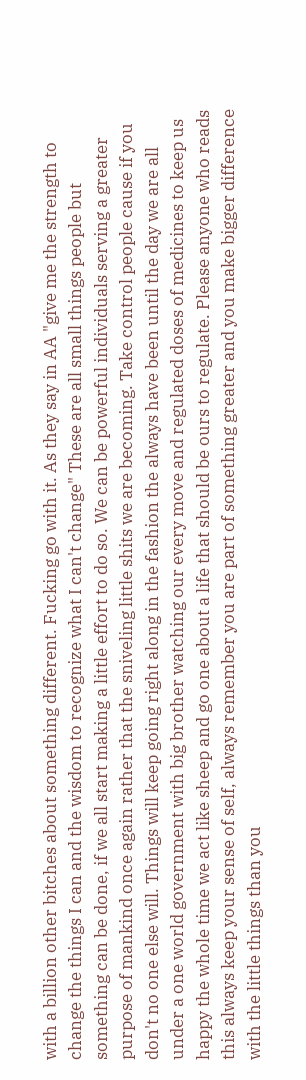with a billion other bitches about something different. Fucking go with it. As they say in AA "give me the strength to change the things I can and the wisdom to recognize what I can't change" These are all small things people but something can be done, if we all start making a little effort to do so. We can be powerful individuals serving a greater purpose of mankind once again rather that the sniveling little shits we are becoming. Take control people cause if you don't no one else will. Things will keep going right along in the fashion the always have been until the day we are all under a one world government with big brother watching our every move and regulated doses of medicines to keep us happy the whole time we act like sheep and go one about a life that should be ours to regulate. Please anyone who reads this always keep your sense of self, always remember you are part of something greater and you make bigger difference with the little things than you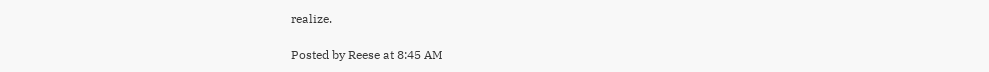realize.

Posted by Reese at 8:45 AM